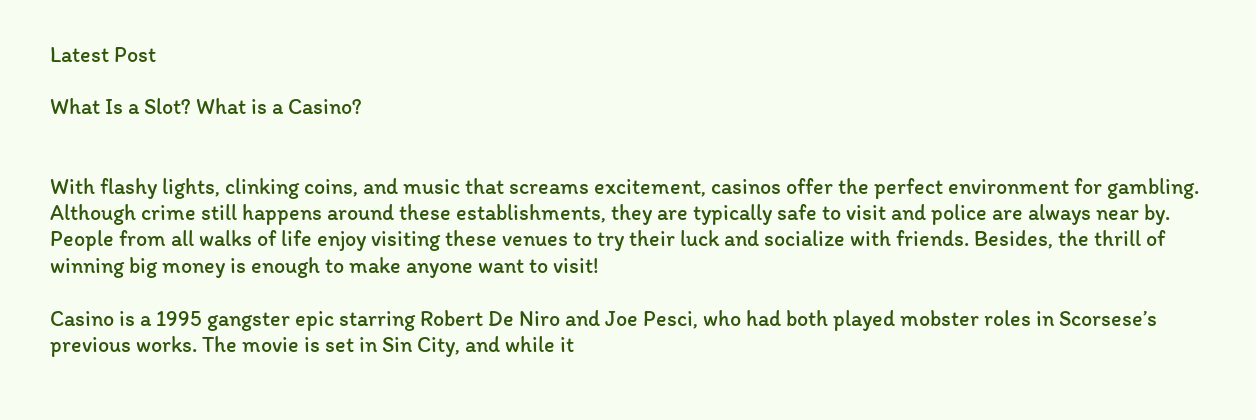Latest Post

What Is a Slot? What is a Casino?


With flashy lights, clinking coins, and music that screams excitement, casinos offer the perfect environment for gambling. Although crime still happens around these establishments, they are typically safe to visit and police are always near by. People from all walks of life enjoy visiting these venues to try their luck and socialize with friends. Besides, the thrill of winning big money is enough to make anyone want to visit!

Casino is a 1995 gangster epic starring Robert De Niro and Joe Pesci, who had both played mobster roles in Scorsese’s previous works. The movie is set in Sin City, and while it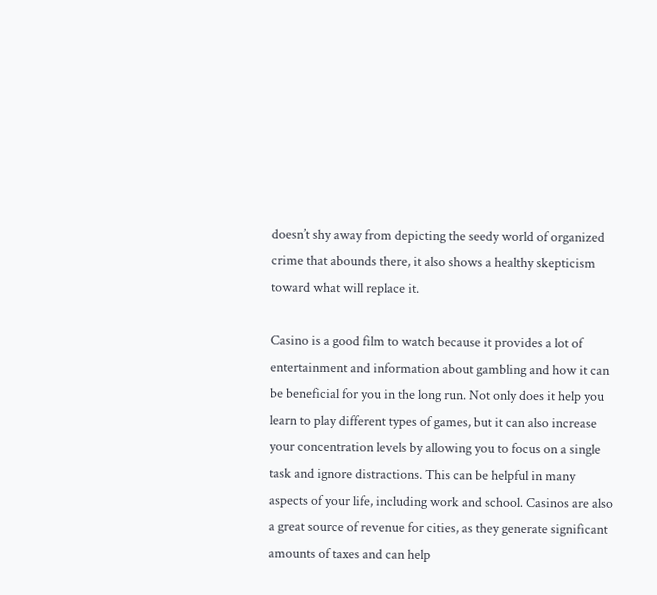doesn’t shy away from depicting the seedy world of organized crime that abounds there, it also shows a healthy skepticism toward what will replace it.

Casino is a good film to watch because it provides a lot of entertainment and information about gambling and how it can be beneficial for you in the long run. Not only does it help you learn to play different types of games, but it can also increase your concentration levels by allowing you to focus on a single task and ignore distractions. This can be helpful in many aspects of your life, including work and school. Casinos are also a great source of revenue for cities, as they generate significant amounts of taxes and can help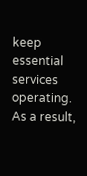keep essential services operating. As a result,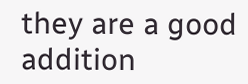they are a good addition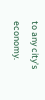to any city’s economy.